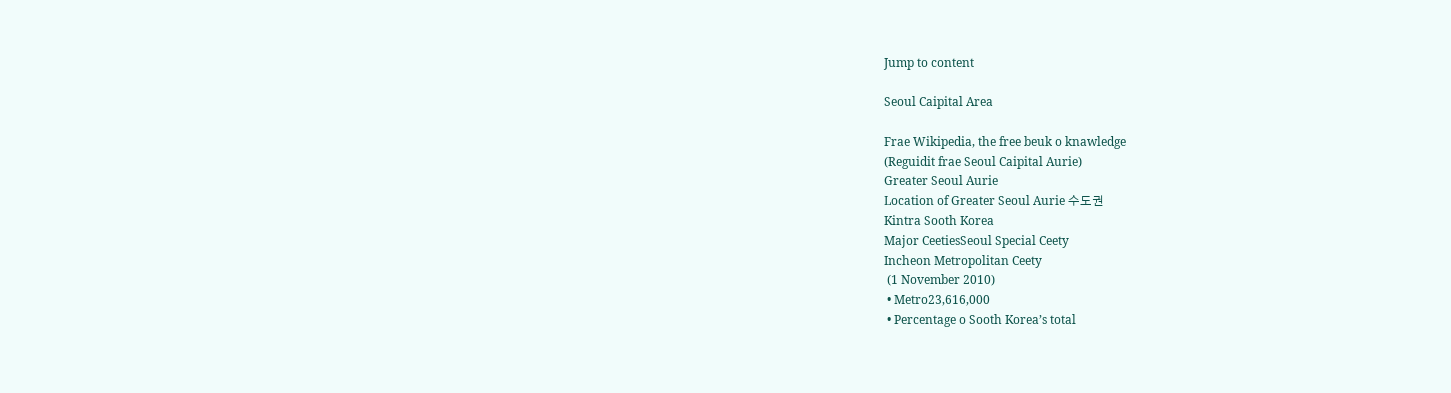Jump to content

Seoul Caipital Area

Frae Wikipedia, the free beuk o knawledge
(Reguidit frae Seoul Caipital Aurie)
Greater Seoul Aurie
Location of Greater Seoul Aurie 수도권
Kintra Sooth Korea
Major CeetiesSeoul Special Ceety
Incheon Metropolitan Ceety
 (1 November 2010)
 • Metro23,616,000
 • Percentage o Sooth Korea’s total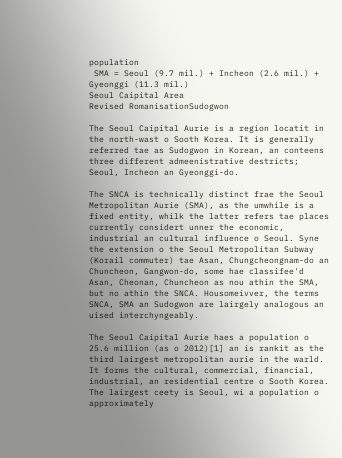population
 SMA = Seoul (9.7 mil.) + Incheon (2.6 mil.) + Gyeonggi (11.3 mil.)
Seoul Caipital Area
Revised RomanisationSudogwon

The Seoul Caipital Aurie is a region locatit in the north-wast o Sooth Korea. It is generally referred tae as Sudogwon in Korean, an conteens three different admeenistrative destricts; Seoul, Incheon an Gyeonggi-do.

The SNCA is technically distinct frae the Seoul Metropolitan Aurie (SMA), as the umwhile is a fixed entity, whilk the latter refers tae places currently considert unner the economic, industrial an cultural influence o Seoul. Syne the extension o the Seoul Metropolitan Subway (Korail commuter) tae Asan, Chungcheongnam-do an Chuncheon, Gangwon-do, some hae classifee'd Asan, Cheonan, Chuncheon as nou athin the SMA, but no athin the SNCA. Housomeivver, the terms SNCA, SMA an Sudogwon are lairgely analogous an uised interchyngeably.

The Seoul Caipital Aurie haes a population o 25.6 million (as o 2012)[1] an is rankit as the third lairgest metropolitan aurie in the warld. It forms the cultural, commercial, financial, industrial, an residential centre o Sooth Korea. The lairgest ceety is Seoul, wi a population o approximately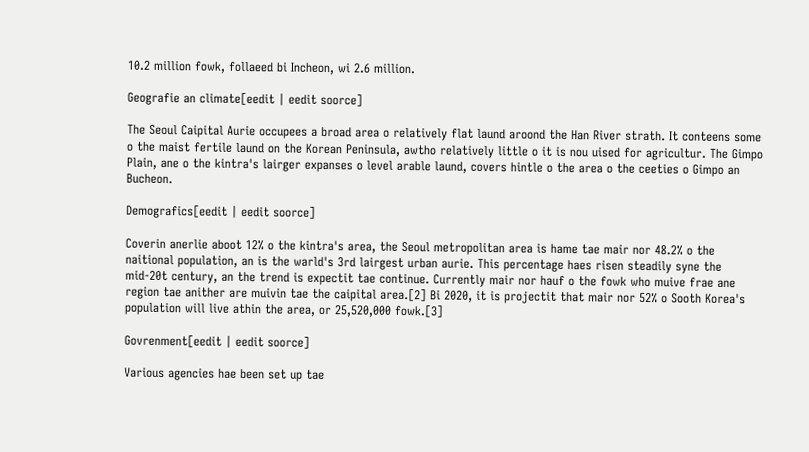10.2 million fowk, follaeed bi Incheon, wi 2.6 million.

Geografie an climate[eedit | eedit soorce]

The Seoul Caipital Aurie occupees a broad area o relatively flat laund aroond the Han River strath. It conteens some o the maist fertile laund on the Korean Peninsula, awtho relatively little o it is nou uised for agricultur. The Gimpo Plain, ane o the kintra's lairger expanses o level arable laund, covers hintle o the area o the ceeties o Gimpo an Bucheon.

Demografics[eedit | eedit soorce]

Coverin anerlie aboot 12% o the kintra's area, the Seoul metropolitan area is hame tae mair nor 48.2% o the naitional population, an is the warld's 3rd lairgest urban aurie. This percentage haes risen steadily syne the mid-20t century, an the trend is expectit tae continue. Currently mair nor hauf o the fowk who muive frae ane region tae anither are muivin tae the caipital area.[2] Bi 2020, it is projectit that mair nor 52% o Sooth Korea's population will live athin the area, or 25,520,000 fowk.[3]

Govrenment[eedit | eedit soorce]

Various agencies hae been set up tae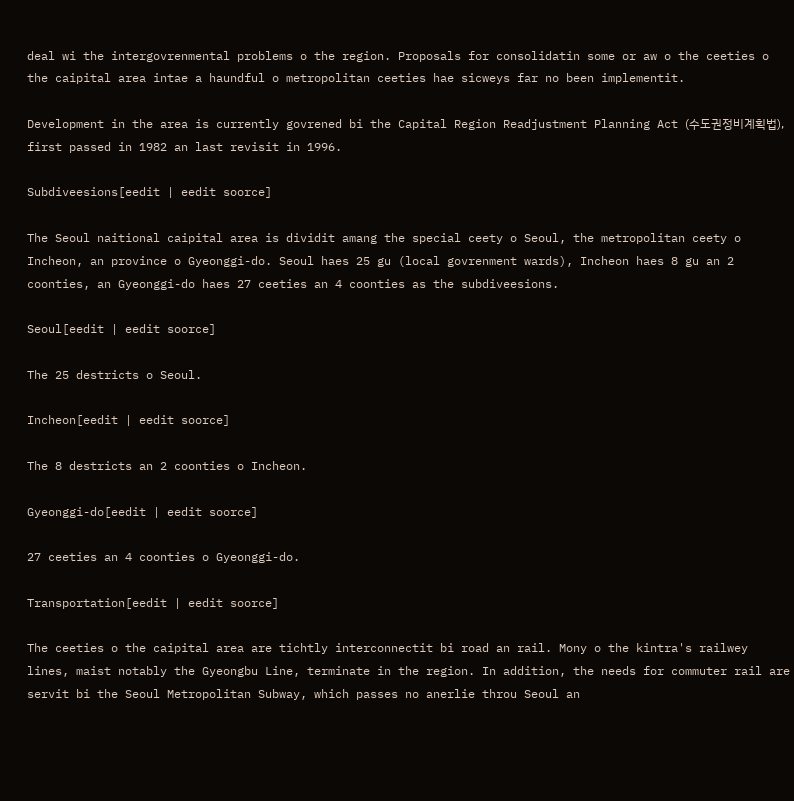deal wi the intergovrenmental problems o the region. Proposals for consolidatin some or aw o the ceeties o the caipital area intae a haundful o metropolitan ceeties hae sicweys far no been implementit.

Development in the area is currently govrened bi the Capital Region Readjustment Planning Act (수도권정비계획법), first passed in 1982 an last revisit in 1996.

Subdiveesions[eedit | eedit soorce]

The Seoul naitional caipital area is dividit amang the special ceety o Seoul, the metropolitan ceety o Incheon, an province o Gyeonggi-do. Seoul haes 25 gu (local govrenment wards), Incheon haes 8 gu an 2 coonties, an Gyeonggi-do haes 27 ceeties an 4 coonties as the subdiveesions.

Seoul[eedit | eedit soorce]

The 25 destricts o Seoul.

Incheon[eedit | eedit soorce]

The 8 destricts an 2 coonties o Incheon.

Gyeonggi-do[eedit | eedit soorce]

27 ceeties an 4 coonties o Gyeonggi-do.

Transportation[eedit | eedit soorce]

The ceeties o the caipital area are tichtly interconnectit bi road an rail. Mony o the kintra's railwey lines, maist notably the Gyeongbu Line, terminate in the region. In addition, the needs for commuter rail are servit bi the Seoul Metropolitan Subway, which passes no anerlie throu Seoul an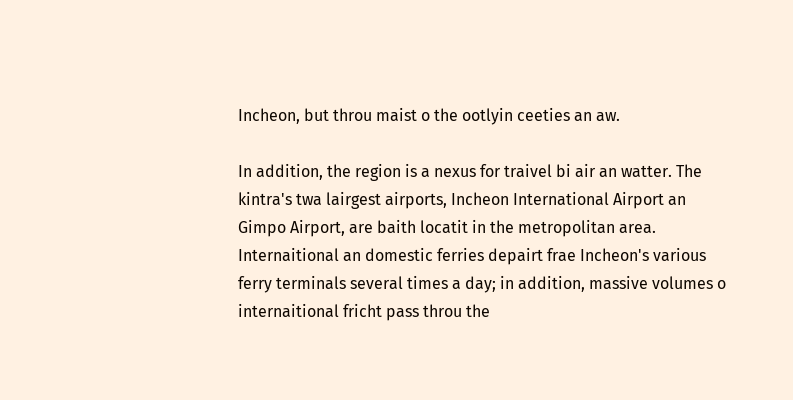Incheon, but throu maist o the ootlyin ceeties an aw.

In addition, the region is a nexus for traivel bi air an watter. The kintra's twa lairgest airports, Incheon International Airport an Gimpo Airport, are baith locatit in the metropolitan area. Internaitional an domestic ferries depairt frae Incheon's various ferry terminals several times a day; in addition, massive volumes o internaitional fricht pass throu the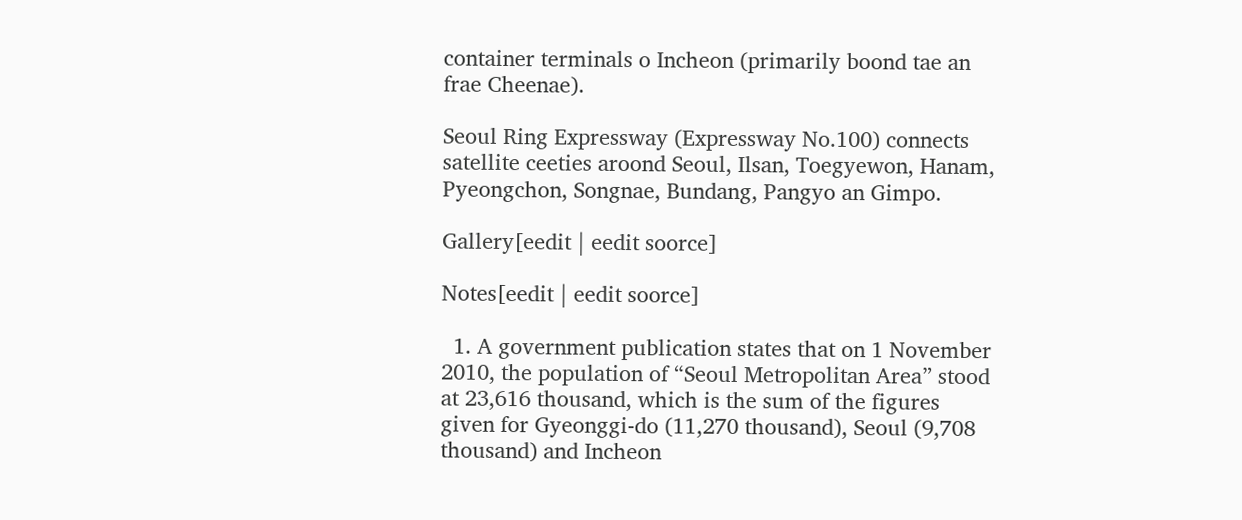container terminals o Incheon (primarily boond tae an frae Cheenae).

Seoul Ring Expressway (Expressway No.100) connects satellite ceeties aroond Seoul, Ilsan, Toegyewon, Hanam, Pyeongchon, Songnae, Bundang, Pangyo an Gimpo.

Gallery[eedit | eedit soorce]

Notes[eedit | eedit soorce]

  1. A government publication states that on 1 November 2010, the population of “Seoul Metropolitan Area” stood at 23,616 thousand, which is the sum of the figures given for Gyeonggi-do (11,270 thousand), Seoul (9,708 thousand) and Incheon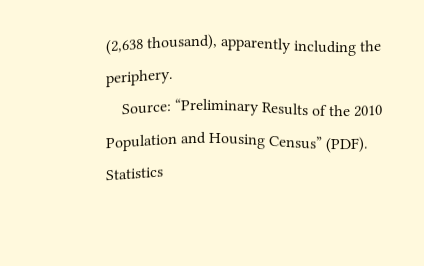(2,638 thousand), apparently including the periphery.
    Source: “Preliminary Results of the 2010 Population and Housing Census” (PDF). Statistics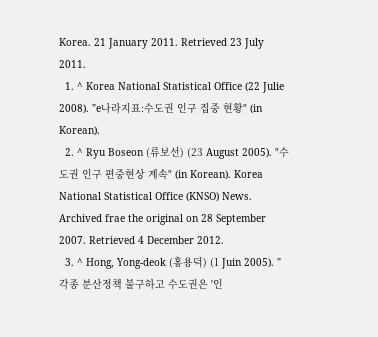Korea. 21 January 2011. Retrieved 23 July 2011.
  1. ^ Korea National Statistical Office (22 Julie 2008). "e나라지표:수도권 인구 집중 현황" (in Korean).
  2. ^ Ryu Boseon (류보선) (23 August 2005). "수도권 인구 편중현상 계속" (in Korean). Korea National Statistical Office (KNSO) News. Archived frae the original on 28 September 2007. Retrieved 4 December 2012.
  3. ^ Hong, Yong-deok (홍용덕) (1 Juin 2005). "각종 분산정책 불구하고 수도권은 '인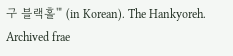구 블랙홀'" (in Korean). The Hankyoreh. Archived frae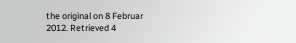the original on 8 Februar 2012. Retrieved 4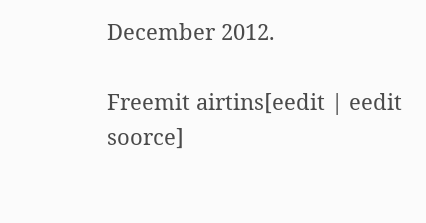December 2012.

Freemit airtins[eedit | eedit soorce]